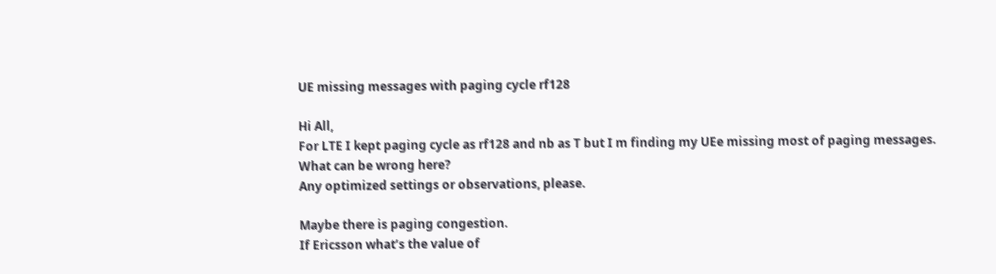UE missing messages with paging cycle rf128

Hi All,
For LTE I kept paging cycle as rf128 and nb as T but I m finding my UEe missing most of paging messages.
What can be wrong here?
Any optimized settings or observations, please.

Maybe there is paging congestion.
If Ericsson what’s the value of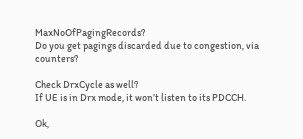MaxNoOfPagingRecords?
Do you get pagings discarded due to congestion, via counters?

Check DrxCycle as well?
If UE is in Drx mode, it won’t listen to its PDCCH.

Ok,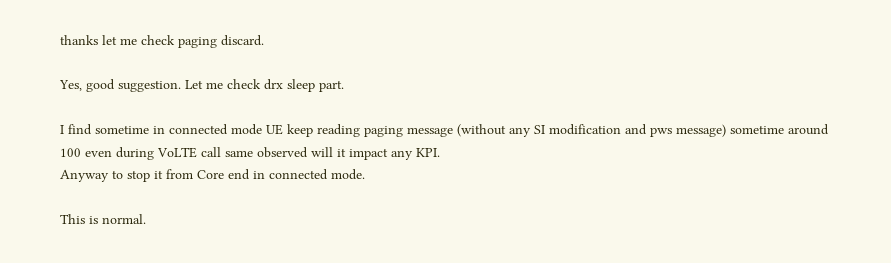thanks let me check paging discard.

Yes, good suggestion. Let me check drx sleep part.

I find sometime in connected mode UE keep reading paging message (without any SI modification and pws message) sometime around 100 even during VoLTE call same observed will it impact any KPI.
Anyway to stop it from Core end in connected mode.

This is normal.